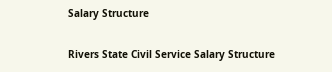Salary Structure

Rivers State Civil Service Salary Structure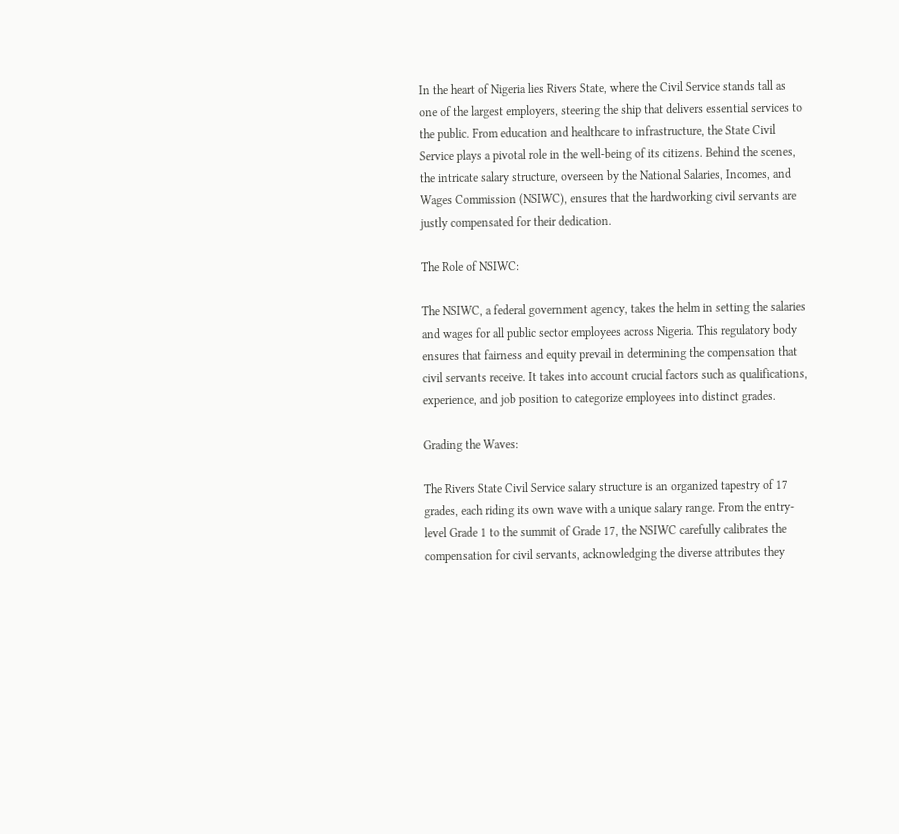In the heart of Nigeria lies Rivers State, where the Civil Service stands tall as one of the largest employers, steering the ship that delivers essential services to the public. From education and healthcare to infrastructure, the State Civil Service plays a pivotal role in the well-being of its citizens. Behind the scenes, the intricate salary structure, overseen by the National Salaries, Incomes, and Wages Commission (NSIWC), ensures that the hardworking civil servants are justly compensated for their dedication.

The Role of NSIWC:

The NSIWC, a federal government agency, takes the helm in setting the salaries and wages for all public sector employees across Nigeria. This regulatory body ensures that fairness and equity prevail in determining the compensation that civil servants receive. It takes into account crucial factors such as qualifications, experience, and job position to categorize employees into distinct grades.

Grading the Waves:

The Rivers State Civil Service salary structure is an organized tapestry of 17 grades, each riding its own wave with a unique salary range. From the entry-level Grade 1 to the summit of Grade 17, the NSIWC carefully calibrates the compensation for civil servants, acknowledging the diverse attributes they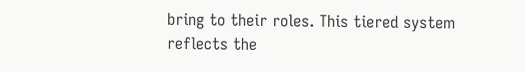bring to their roles. This tiered system reflects the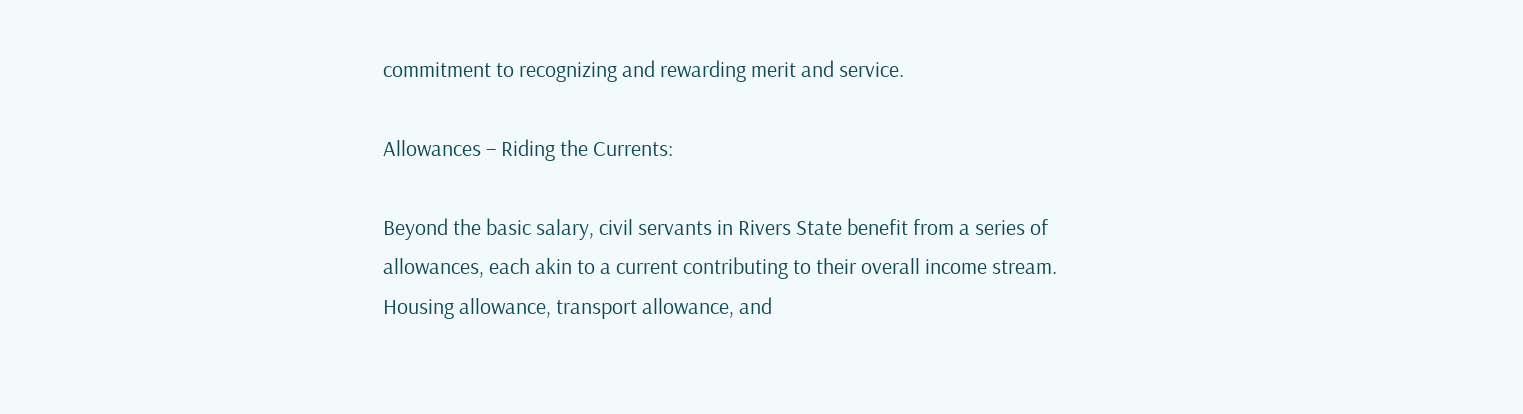commitment to recognizing and rewarding merit and service.

Allowances – Riding the Currents:

Beyond the basic salary, civil servants in Rivers State benefit from a series of allowances, each akin to a current contributing to their overall income stream. Housing allowance, transport allowance, and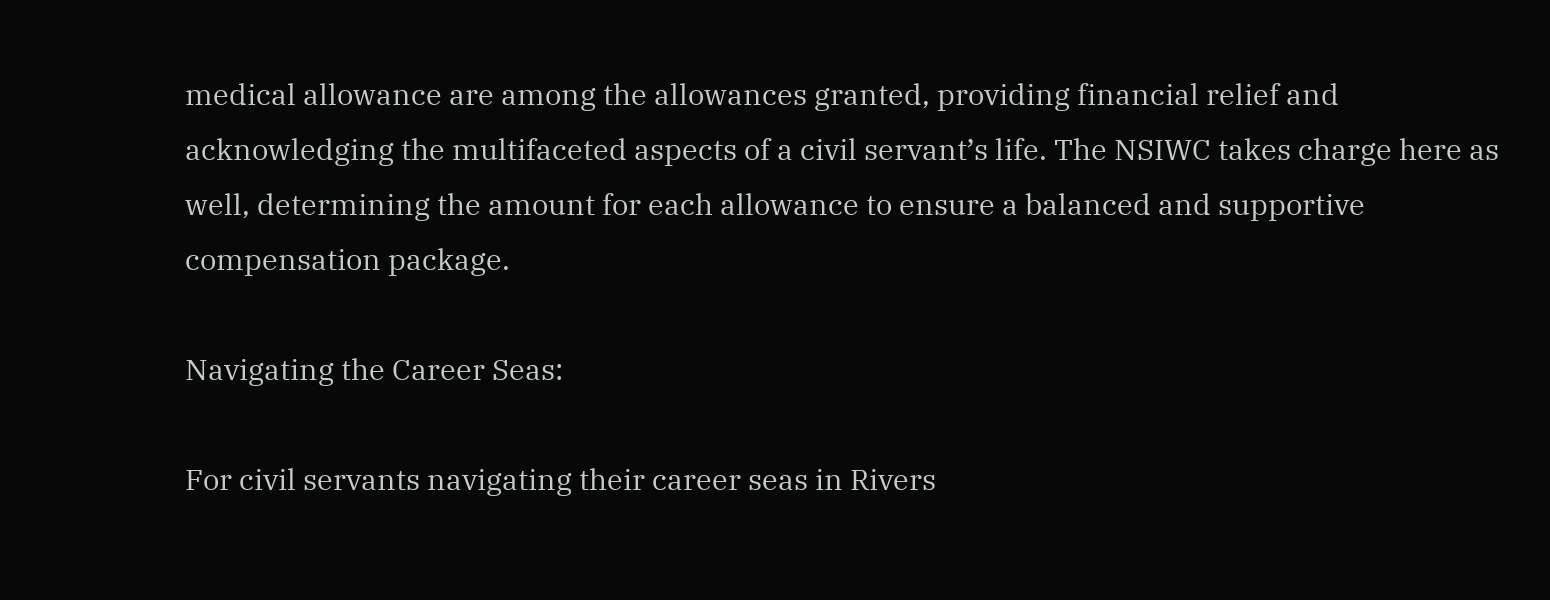medical allowance are among the allowances granted, providing financial relief and acknowledging the multifaceted aspects of a civil servant’s life. The NSIWC takes charge here as well, determining the amount for each allowance to ensure a balanced and supportive compensation package.

Navigating the Career Seas:

For civil servants navigating their career seas in Rivers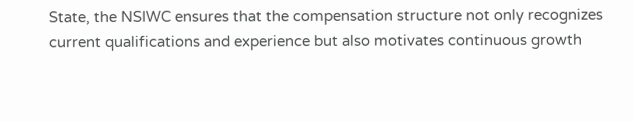State, the NSIWC ensures that the compensation structure not only recognizes current qualifications and experience but also motivates continuous growth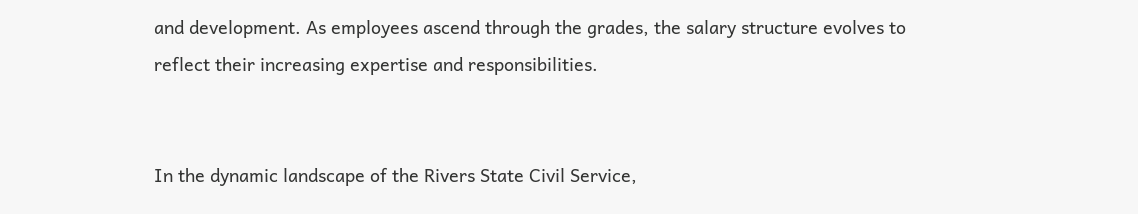and development. As employees ascend through the grades, the salary structure evolves to reflect their increasing expertise and responsibilities.


In the dynamic landscape of the Rivers State Civil Service,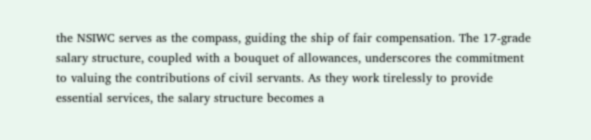the NSIWC serves as the compass, guiding the ship of fair compensation. The 17-grade salary structure, coupled with a bouquet of allowances, underscores the commitment to valuing the contributions of civil servants. As they work tirelessly to provide essential services, the salary structure becomes a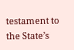testament to the State’s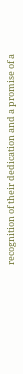recognition of their dedication and a promise of a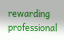rewarding professional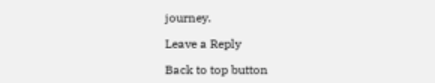journey.

Leave a Reply

Back to top button